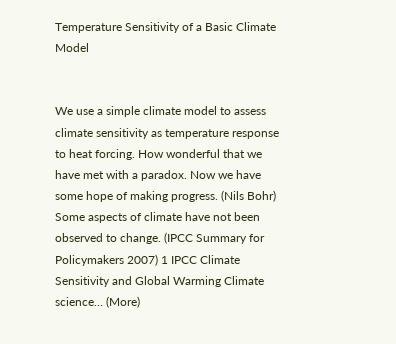Temperature Sensitivity of a Basic Climate Model


We use a simple climate model to assess climate sensitivity as temperature response to heat forcing. How wonderful that we have met with a paradox. Now we have some hope of making progress. (Nils Bohr) Some aspects of climate have not been observed to change. (IPCC Summary for Policymakers 2007) 1 IPCC Climate Sensitivity and Global Warming Climate science… (More)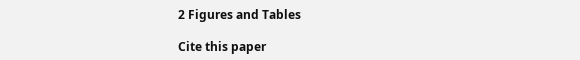2 Figures and Tables

Cite this paper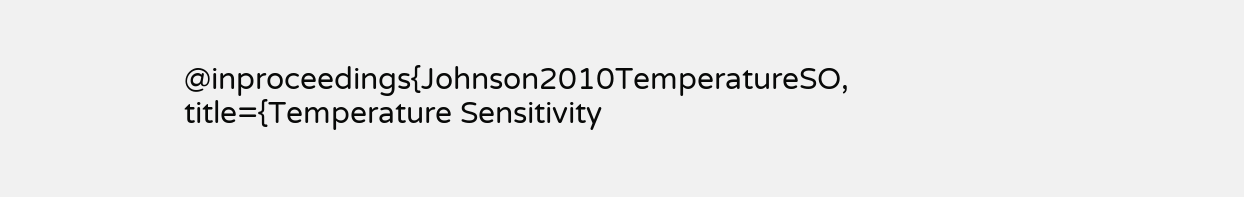@inproceedings{Johnson2010TemperatureSO, title={Temperature Sensitivity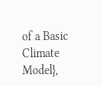of a Basic Climate Model},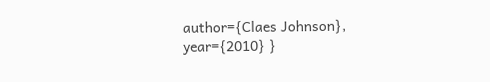author={Claes Johnson}, year={2010} }